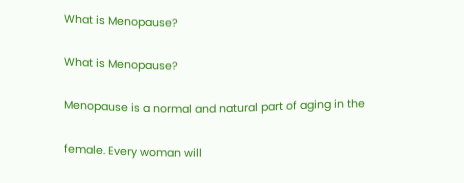What is Menopause?

What is Menopause?

Menopause is a normal and natural part of aging in the

female. Every woman will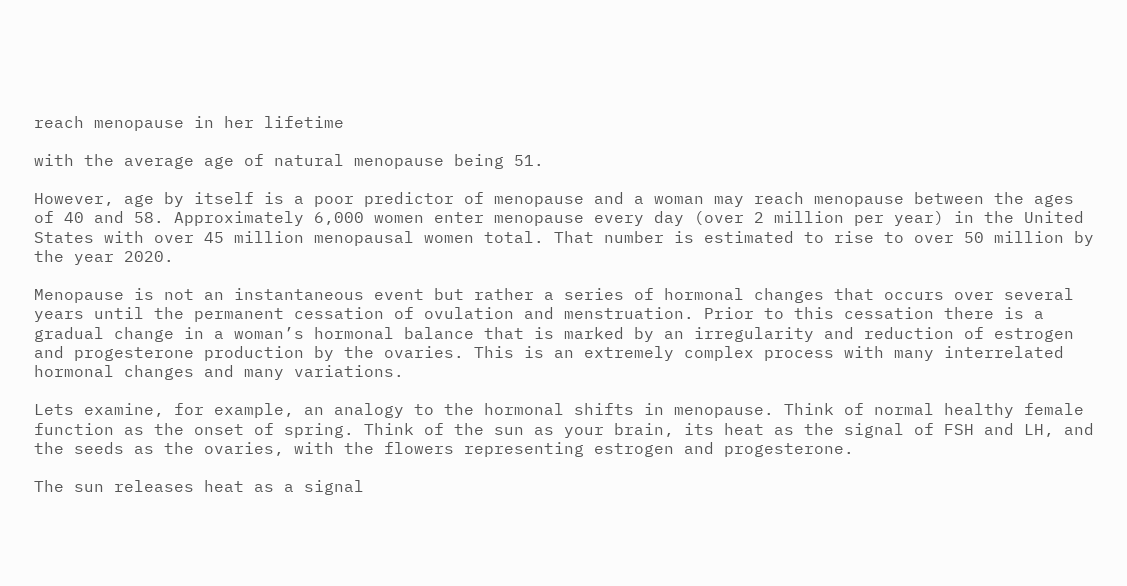reach menopause in her lifetime

with the average age of natural menopause being 51.

However, age by itself is a poor predictor of menopause and a woman may reach menopause between the ages of 40 and 58. Approximately 6,000 women enter menopause every day (over 2 million per year) in the United States with over 45 million menopausal women total. That number is estimated to rise to over 50 million by the year 2020.

Menopause is not an instantaneous event but rather a series of hormonal changes that occurs over several years until the permanent cessation of ovulation and menstruation. Prior to this cessation there is a gradual change in a woman’s hormonal balance that is marked by an irregularity and reduction of estrogen and progesterone production by the ovaries. This is an extremely complex process with many interrelated hormonal changes and many variations.

Lets examine, for example, an analogy to the hormonal shifts in menopause. Think of normal healthy female function as the onset of spring. Think of the sun as your brain, its heat as the signal of FSH and LH, and the seeds as the ovaries, with the flowers representing estrogen and progesterone.

The sun releases heat as a signal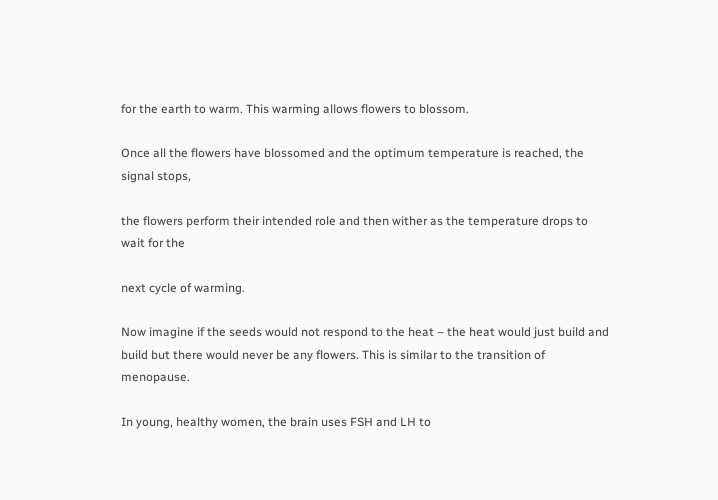for the earth to warm. This warming allows flowers to blossom.

Once all the flowers have blossomed and the optimum temperature is reached, the signal stops,

the flowers perform their intended role and then wither as the temperature drops to wait for the

next cycle of warming.

Now imagine if the seeds would not respond to the heat – the heat would just build and build but there would never be any flowers. This is similar to the transition of menopause.

In young, healthy women, the brain uses FSH and LH to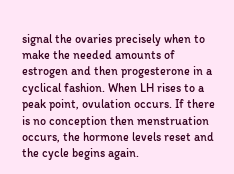signal the ovaries precisely when to make the needed amounts of estrogen and then progesterone in a cyclical fashion. When LH rises to a peak point, ovulation occurs. If there is no conception then menstruation occurs, the hormone levels reset and the cycle begins again.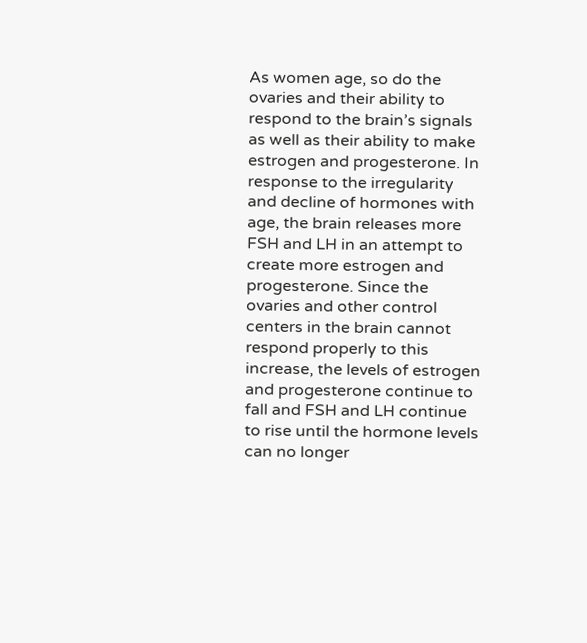As women age, so do the ovaries and their ability to respond to the brain’s signals as well as their ability to make estrogen and progesterone. In response to the irregularity and decline of hormones with age, the brain releases more FSH and LH in an attempt to create more estrogen and progesterone. Since the ovaries and other control centers in the brain cannot respond properly to this increase, the levels of estrogen and progesterone continue to fall and FSH and LH continue to rise until the hormone levels can no longer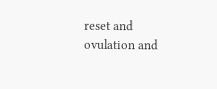reset and ovulation and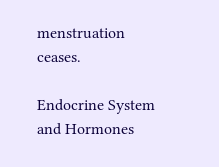menstruation ceases.

Endocrine System and Hormones